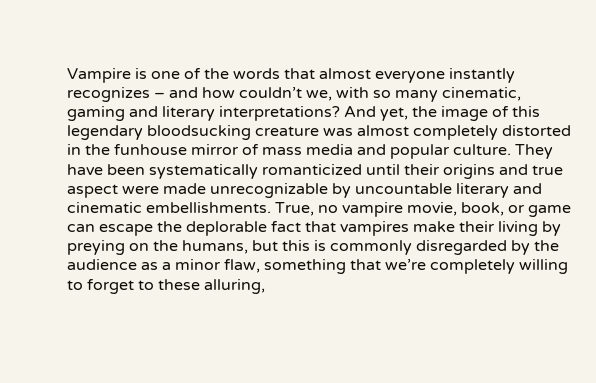Vampire is one of the words that almost everyone instantly recognizes – and how couldn’t we, with so many cinematic, gaming and literary interpretations? And yet, the image of this legendary bloodsucking creature was almost completely distorted in the funhouse mirror of mass media and popular culture. They have been systematically romanticized until their origins and true aspect were made unrecognizable by uncountable literary and cinematic embellishments. True, no vampire movie, book, or game can escape the deplorable fact that vampires make their living by preying on the humans, but this is commonly disregarded by the audience as a minor flaw, something that we’re completely willing to forget to these alluring,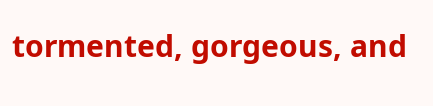tormented, gorgeous, and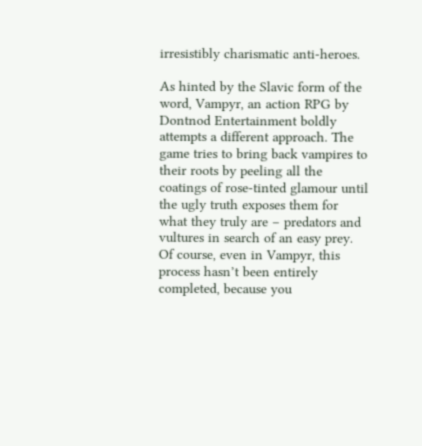irresistibly charismatic anti-heroes.

As hinted by the Slavic form of the word, Vampyr, an action RPG by Dontnod Entertainment boldly attempts a different approach. The game tries to bring back vampires to their roots by peeling all the coatings of rose-tinted glamour until the ugly truth exposes them for what they truly are – predators and vultures in search of an easy prey. Of course, even in Vampyr, this process hasn’t been entirely completed, because you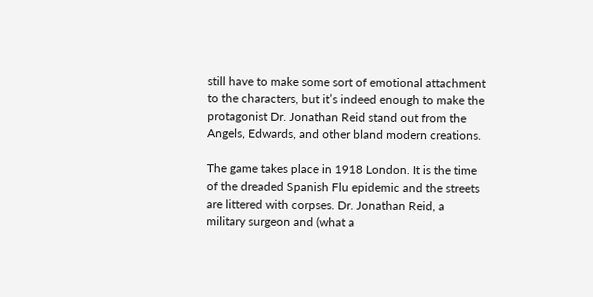still have to make some sort of emotional attachment to the characters, but it’s indeed enough to make the protagonist Dr. Jonathan Reid stand out from the Angels, Edwards, and other bland modern creations.

The game takes place in 1918 London. It is the time of the dreaded Spanish Flu epidemic and the streets are littered with corpses. Dr. Jonathan Reid, a military surgeon and (what a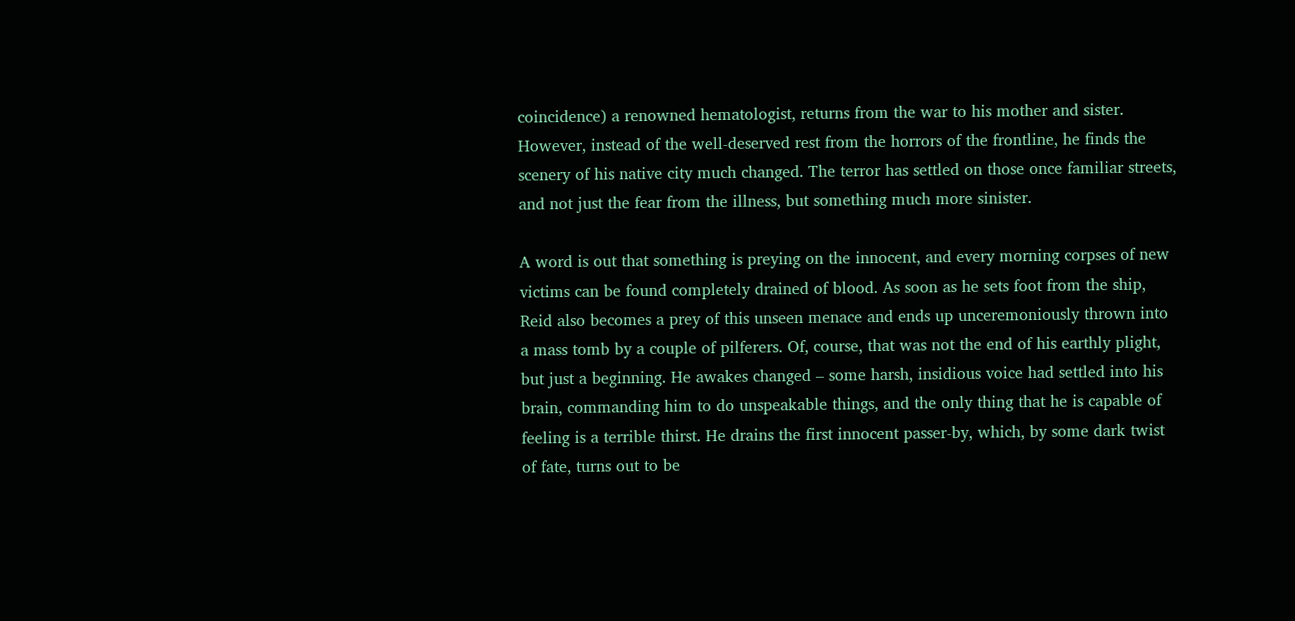coincidence) a renowned hematologist, returns from the war to his mother and sister. However, instead of the well-deserved rest from the horrors of the frontline, he finds the scenery of his native city much changed. The terror has settled on those once familiar streets, and not just the fear from the illness, but something much more sinister.

A word is out that something is preying on the innocent, and every morning corpses of new victims can be found completely drained of blood. As soon as he sets foot from the ship, Reid also becomes a prey of this unseen menace and ends up unceremoniously thrown into a mass tomb by a couple of pilferers. Of, course, that was not the end of his earthly plight, but just a beginning. He awakes changed – some harsh, insidious voice had settled into his brain, commanding him to do unspeakable things, and the only thing that he is capable of feeling is a terrible thirst. He drains the first innocent passer-by, which, by some dark twist of fate, turns out to be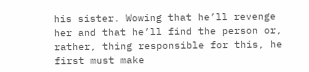his sister. Wowing that he’ll revenge her and that he’ll find the person or, rather, thing responsible for this, he first must make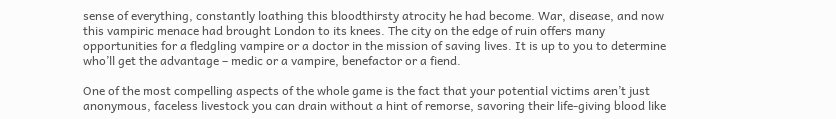sense of everything, constantly loathing this bloodthirsty atrocity he had become. War, disease, and now this vampiric menace had brought London to its knees. The city on the edge of ruin offers many opportunities for a fledgling vampire or a doctor in the mission of saving lives. It is up to you to determine who’ll get the advantage – medic or a vampire, benefactor or a fiend.

One of the most compelling aspects of the whole game is the fact that your potential victims aren’t just anonymous, faceless livestock you can drain without a hint of remorse, savoring their life-giving blood like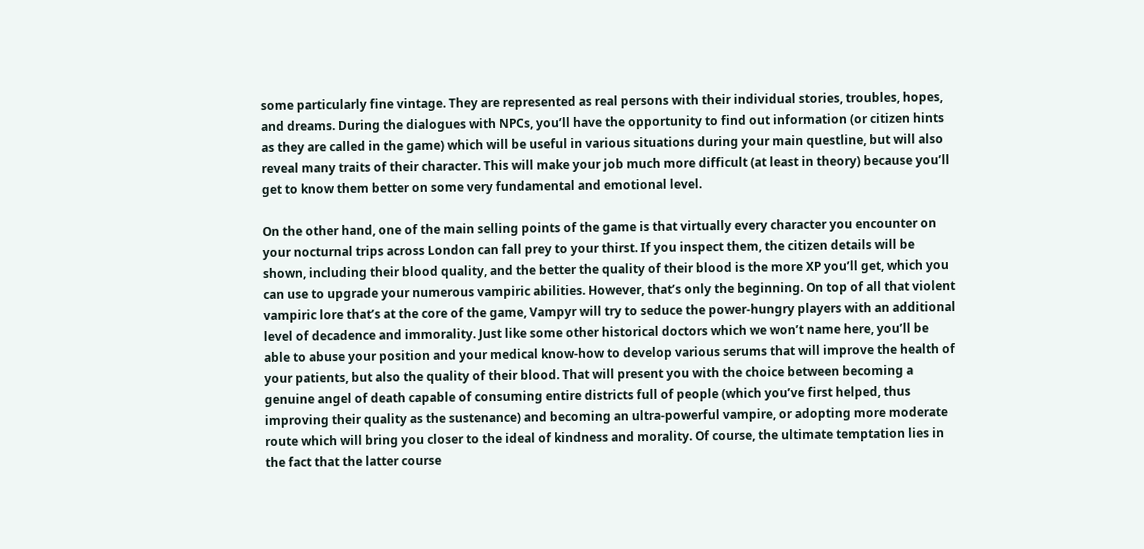some particularly fine vintage. They are represented as real persons with their individual stories, troubles, hopes, and dreams. During the dialogues with NPCs, you’ll have the opportunity to find out information (or citizen hints as they are called in the game) which will be useful in various situations during your main questline, but will also reveal many traits of their character. This will make your job much more difficult (at least in theory) because you’ll get to know them better on some very fundamental and emotional level.

On the other hand, one of the main selling points of the game is that virtually every character you encounter on your nocturnal trips across London can fall prey to your thirst. If you inspect them, the citizen details will be shown, including their blood quality, and the better the quality of their blood is the more XP you’ll get, which you can use to upgrade your numerous vampiric abilities. However, that’s only the beginning. On top of all that violent vampiric lore that’s at the core of the game, Vampyr will try to seduce the power-hungry players with an additional level of decadence and immorality. Just like some other historical doctors which we won’t name here, you’ll be able to abuse your position and your medical know-how to develop various serums that will improve the health of your patients, but also the quality of their blood. That will present you with the choice between becoming a genuine angel of death capable of consuming entire districts full of people (which you’ve first helped, thus improving their quality as the sustenance) and becoming an ultra-powerful vampire, or adopting more moderate route which will bring you closer to the ideal of kindness and morality. Of course, the ultimate temptation lies in the fact that the latter course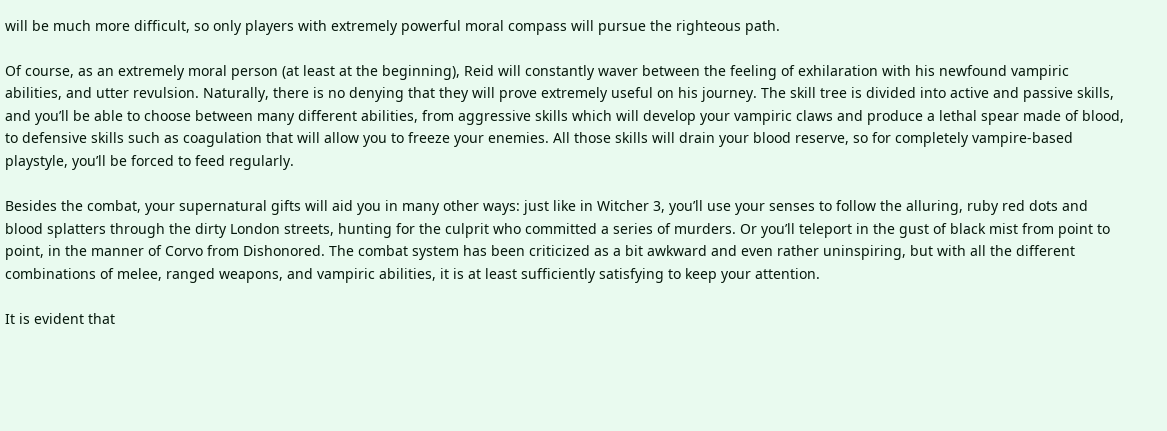will be much more difficult, so only players with extremely powerful moral compass will pursue the righteous path.

Of course, as an extremely moral person (at least at the beginning), Reid will constantly waver between the feeling of exhilaration with his newfound vampiric abilities, and utter revulsion. Naturally, there is no denying that they will prove extremely useful on his journey. The skill tree is divided into active and passive skills, and you’ll be able to choose between many different abilities, from aggressive skills which will develop your vampiric claws and produce a lethal spear made of blood, to defensive skills such as coagulation that will allow you to freeze your enemies. All those skills will drain your blood reserve, so for completely vampire-based playstyle, you’ll be forced to feed regularly.

Besides the combat, your supernatural gifts will aid you in many other ways: just like in Witcher 3, you’ll use your senses to follow the alluring, ruby red dots and blood splatters through the dirty London streets, hunting for the culprit who committed a series of murders. Or you’ll teleport in the gust of black mist from point to point, in the manner of Corvo from Dishonored. The combat system has been criticized as a bit awkward and even rather uninspiring, but with all the different combinations of melee, ranged weapons, and vampiric abilities, it is at least sufficiently satisfying to keep your attention.

It is evident that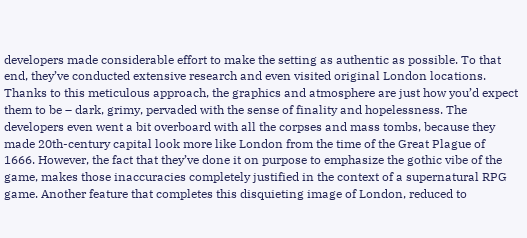developers made considerable effort to make the setting as authentic as possible. To that end, they’ve conducted extensive research and even visited original London locations. Thanks to this meticulous approach, the graphics and atmosphere are just how you’d expect them to be – dark, grimy, pervaded with the sense of finality and hopelessness. The developers even went a bit overboard with all the corpses and mass tombs, because they made 20th-century capital look more like London from the time of the Great Plague of 1666. However, the fact that they’ve done it on purpose to emphasize the gothic vibe of the game, makes those inaccuracies completely justified in the context of a supernatural RPG game. Another feature that completes this disquieting image of London, reduced to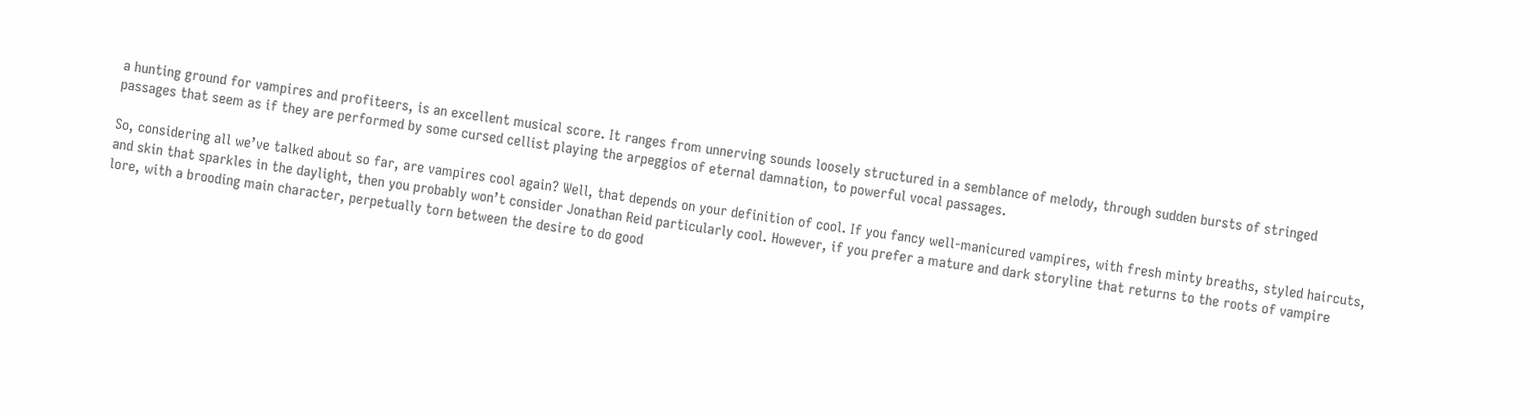a hunting ground for vampires and profiteers, is an excellent musical score. It ranges from unnerving sounds loosely structured in a semblance of melody, through sudden bursts of stringed passages that seem as if they are performed by some cursed cellist playing the arpeggios of eternal damnation, to powerful vocal passages.

So, considering all we’ve talked about so far, are vampires cool again? Well, that depends on your definition of cool. If you fancy well-manicured vampires, with fresh minty breaths, styled haircuts, and skin that sparkles in the daylight, then you probably won’t consider Jonathan Reid particularly cool. However, if you prefer a mature and dark storyline that returns to the roots of vampire lore, with a brooding main character, perpetually torn between the desire to do good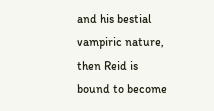and his bestial vampiric nature, then Reid is bound to become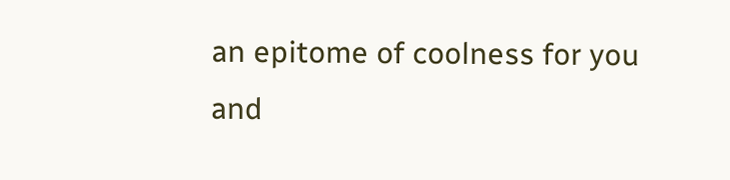an epitome of coolness for you and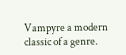Vampyre a modern classic of a genre.